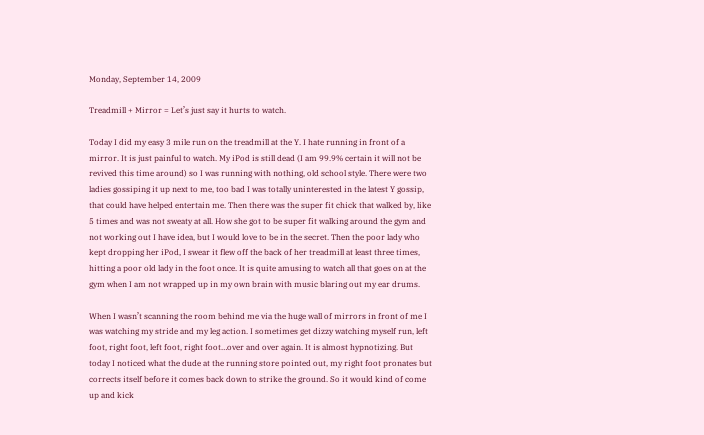Monday, September 14, 2009

Treadmill + Mirror = Let’s just say it hurts to watch.

Today I did my easy 3 mile run on the treadmill at the Y. I hate running in front of a mirror. It is just painful to watch. My iPod is still dead (I am 99.9% certain it will not be revived this time around) so I was running with nothing, old school style. There were two ladies gossiping it up next to me, too bad I was totally uninterested in the latest Y gossip, that could have helped entertain me. Then there was the super fit chick that walked by, like 5 times and was not sweaty at all. How she got to be super fit walking around the gym and not working out I have idea, but I would love to be in the secret. Then the poor lady who kept dropping her iPod, I swear it flew off the back of her treadmill at least three times, hitting a poor old lady in the foot once. It is quite amusing to watch all that goes on at the gym when I am not wrapped up in my own brain with music blaring out my ear drums.

When I wasn’t scanning the room behind me via the huge wall of mirrors in front of me I was watching my stride and my leg action. I sometimes get dizzy watching myself run, left foot, right foot, left foot, right foot…over and over again. It is almost hypnotizing. But today I noticed what the dude at the running store pointed out, my right foot pronates but corrects itself before it comes back down to strike the ground. So it would kind of come up and kick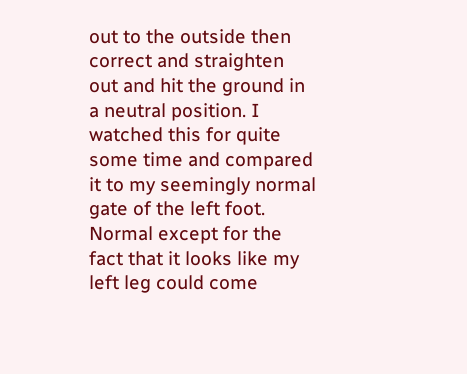out to the outside then correct and straighten out and hit the ground in a neutral position. I watched this for quite some time and compared it to my seemingly normal gate of the left foot. Normal except for the fact that it looks like my left leg could come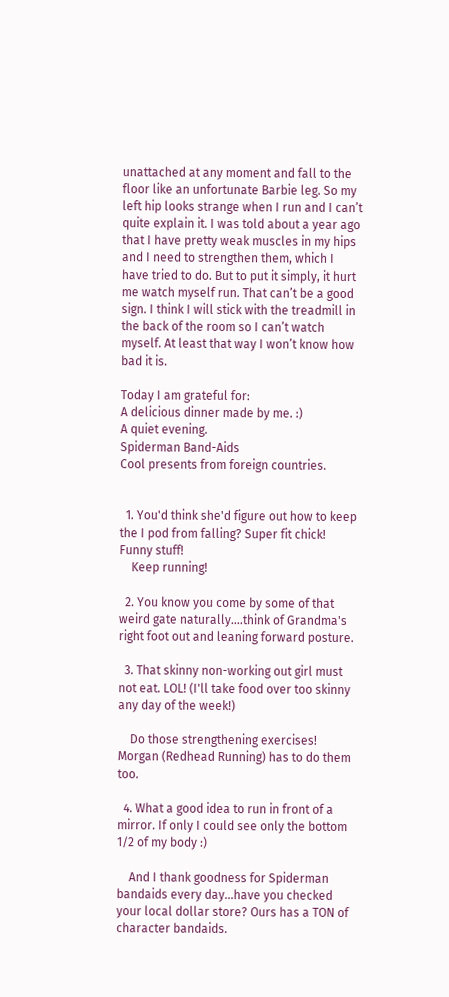unattached at any moment and fall to the floor like an unfortunate Barbie leg. So my left hip looks strange when I run and I can’t quite explain it. I was told about a year ago that I have pretty weak muscles in my hips and I need to strengthen them, which I have tried to do. But to put it simply, it hurt me watch myself run. That can’t be a good sign. I think I will stick with the treadmill in the back of the room so I can’t watch myself. At least that way I won’t know how bad it is.

Today I am grateful for:
A delicious dinner made by me. :)
A quiet evening.
Spiderman Band-Aids
Cool presents from foreign countries.


  1. You'd think she'd figure out how to keep the I pod from falling? Super fit chick! Funny stuff!
    Keep running!

  2. You know you come by some of that weird gate naturally....think of Grandma's right foot out and leaning forward posture.

  3. That skinny non-working out girl must not eat. LOL! (I'll take food over too skinny any day of the week!)

    Do those strengthening exercises! Morgan (Redhead Running) has to do them too.

  4. What a good idea to run in front of a mirror. If only I could see only the bottom 1/2 of my body :)

    And I thank goodness for Spiderman bandaids every day...have you checked your local dollar store? Ours has a TON of character bandaids.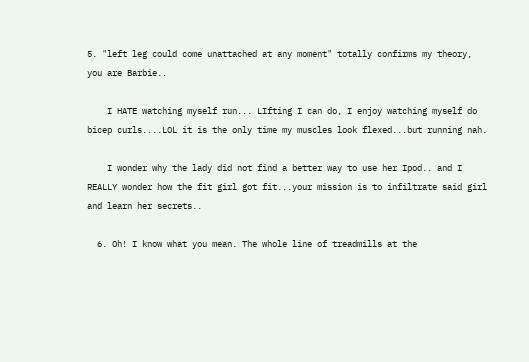5. "left leg could come unattached at any moment" totally confirms my theory, you are Barbie..

    I HATE watching myself run... LIfting I can do, I enjoy watching myself do bicep curls....LOL it is the only time my muscles look flexed...but running nah.

    I wonder why the lady did not find a better way to use her Ipod.. and I REALLY wonder how the fit girl got fit...your mission is to infiltrate said girl and learn her secrets..

  6. Oh! I know what you mean. The whole line of treadmills at the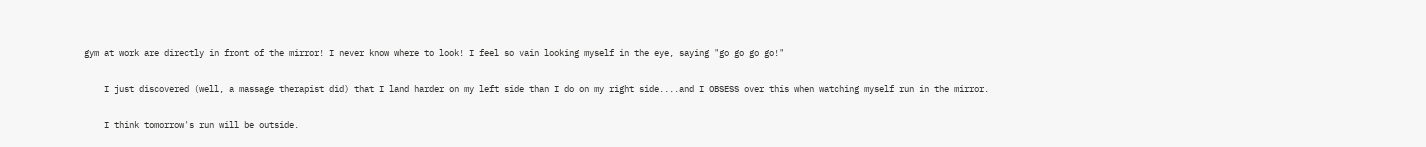gym at work are directly in front of the mirror! I never know where to look! I feel so vain looking myself in the eye, saying "go go go go!"

    I just discovered (well, a massage therapist did) that I land harder on my left side than I do on my right side....and I OBSESS over this when watching myself run in the mirror.

    I think tomorrow's run will be outside.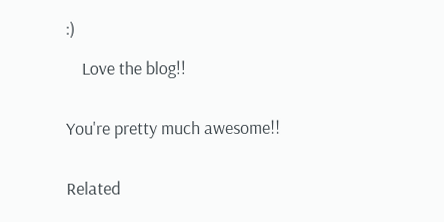:)

    Love the blog!!


You're pretty much awesome!!


Related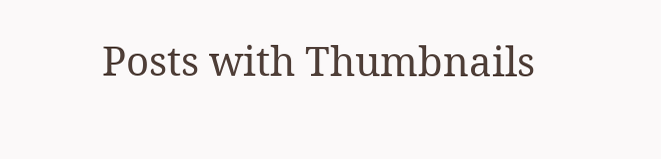Posts with Thumbnails